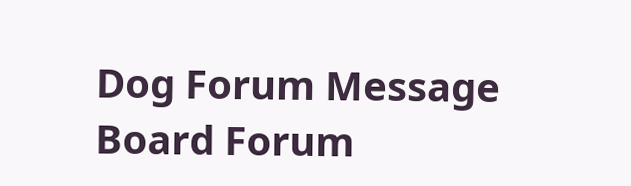Dog Forum Message Board Forum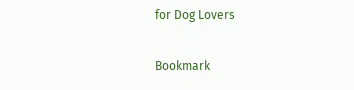for Dog Lovers

Bookmark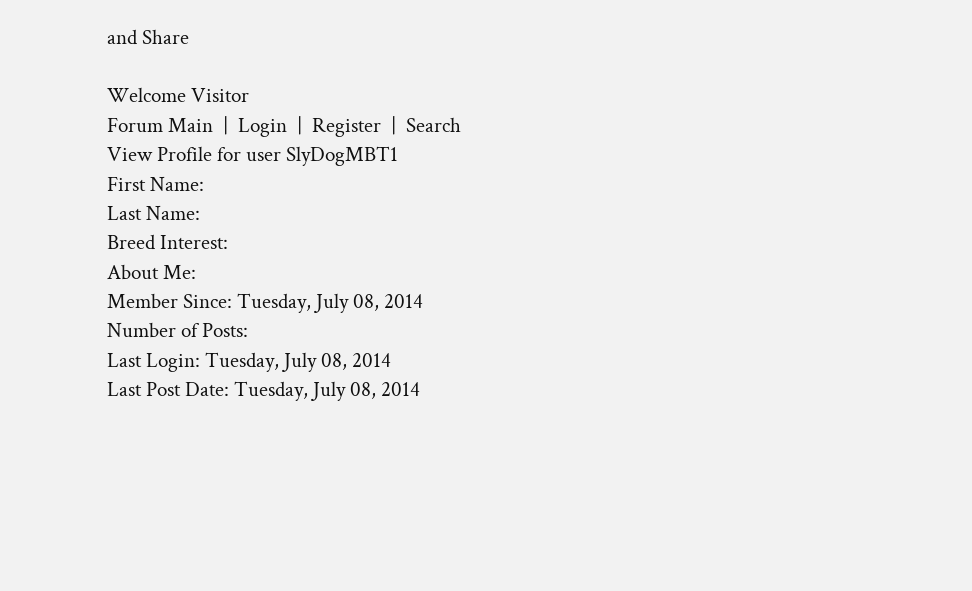and Share

Welcome Visitor
Forum Main  |  Login  |  Register  |  Search
View Profile for user SlyDogMBT1
First Name:
Last Name:
Breed Interest:
About Me:
Member Since: Tuesday, July 08, 2014
Number of Posts:
Last Login: Tuesday, July 08, 2014
Last Post Date: Tuesday, July 08, 2014